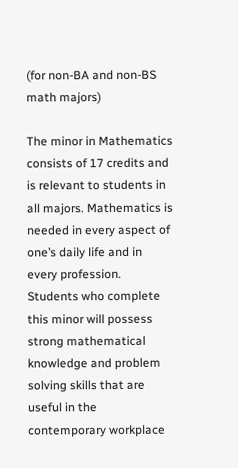(for non-BA and non-BS math majors)

The minor in Mathematics consists of 17 credits and is relevant to students in all majors. Mathematics is needed in every aspect of one’s daily life and in every profession. Students who complete this minor will possess strong mathematical knowledge and problem solving skills that are useful in the contemporary workplace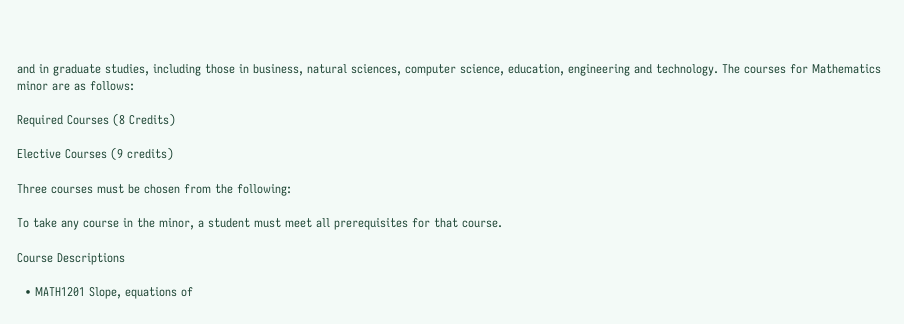and in graduate studies, including those in business, natural sciences, computer science, education, engineering and technology. The courses for Mathematics minor are as follows:

Required Courses (8 Credits)

Elective Courses (9 credits)

Three courses must be chosen from the following:

To take any course in the minor, a student must meet all prerequisites for that course.

Course Descriptions

  • MATH1201 Slope, equations of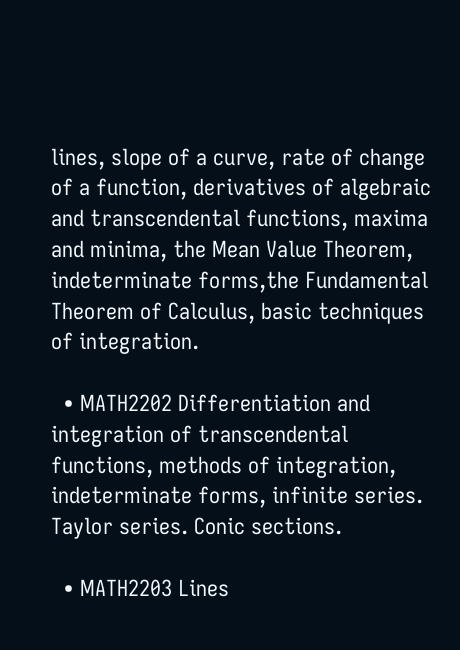lines, slope of a curve, rate of change of a function, derivatives of algebraic and transcendental functions, maxima and minima, the Mean Value Theorem, indeterminate forms,the Fundamental Theorem of Calculus, basic techniques of integration.

  • MATH2202 Differentiation and integration of transcendental functions, methods of integration, indeterminate forms, infinite series. Taylor series. Conic sections.

  • MATH2203 Lines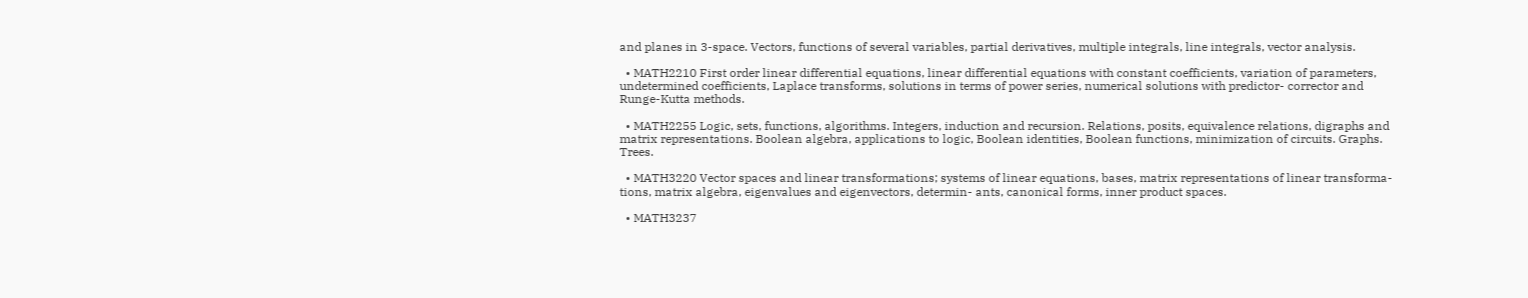and planes in 3-space. Vectors, functions of several variables, partial derivatives, multiple integrals, line integrals, vector analysis.

  • MATH2210 First order linear differential equations, linear differential equations with constant coefficients, variation of parameters, undetermined coefficients, Laplace transforms, solutions in terms of power series, numerical solutions with predictor- corrector and Runge-Kutta methods.

  • MATH2255 Logic, sets, functions, algorithms. Integers, induction and recursion. Relations, posits, equivalence relations, digraphs and matrix representations. Boolean algebra, applications to logic, Boolean identities, Boolean functions, minimization of circuits. Graphs. Trees.

  • MATH3220 Vector spaces and linear transformations; systems of linear equations, bases, matrix representations of linear transforma- tions, matrix algebra, eigenvalues and eigenvectors, determin- ants, canonical forms, inner product spaces.

  • MATH3237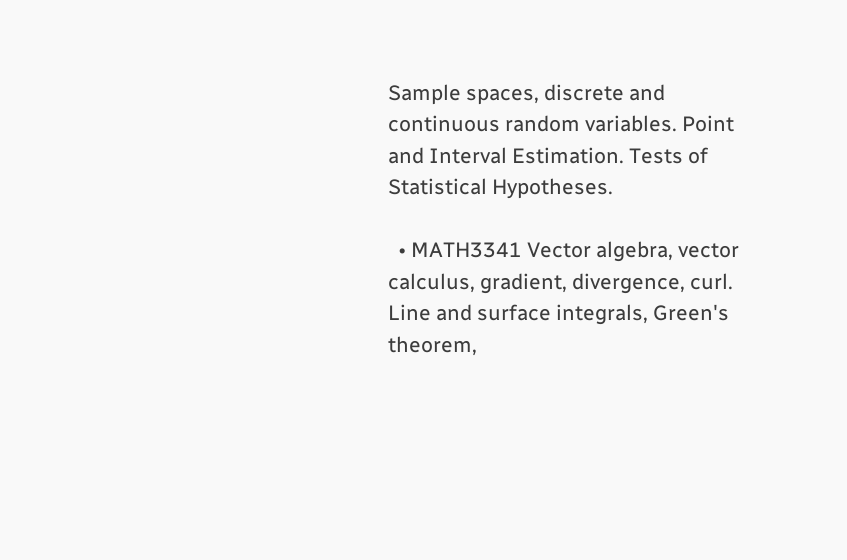Sample spaces, discrete and continuous random variables. Point and Interval Estimation. Tests of Statistical Hypotheses.

  • MATH3341 Vector algebra, vector calculus, gradient, divergence, curl. Line and surface integrals, Green's theorem,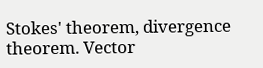Stokes' theorem, divergence theorem. Vector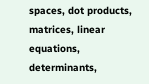spaces, dot products, matrices, linear equations, determinants,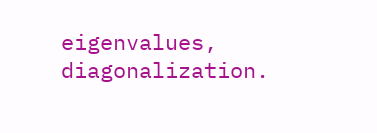eigenvalues, diagonalization.